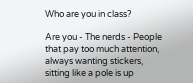Who are you in class?

Are you - The nerds - People that pay too much attention, always wanting stickers, sitting like a pole is up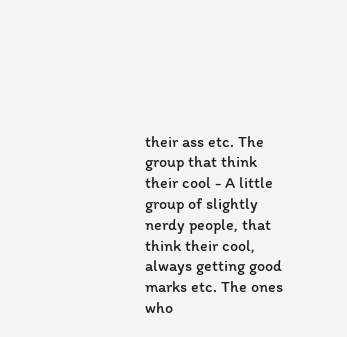their ass etc. The group that think their cool - A little group of slightly nerdy people, that think their cool, always getting good marks etc. The ones who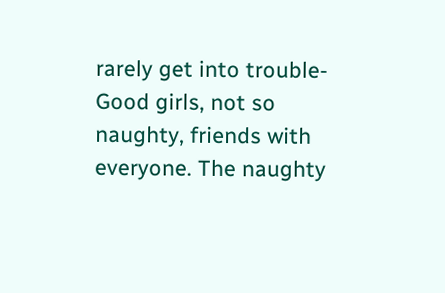rarely get into trouble- Good girls, not so naughty, friends with everyone. The naughty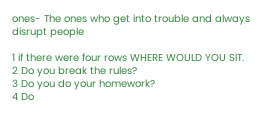ones- The ones who get into trouble and always disrupt people

1 if there were four rows WHERE WOULD YOU SIT.
2 Do you break the rules?
3 Do you do your homework?
4 Do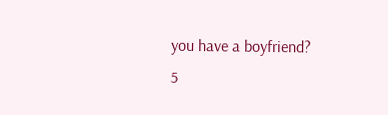you have a boyfriend?
5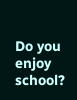Do you enjoy school?